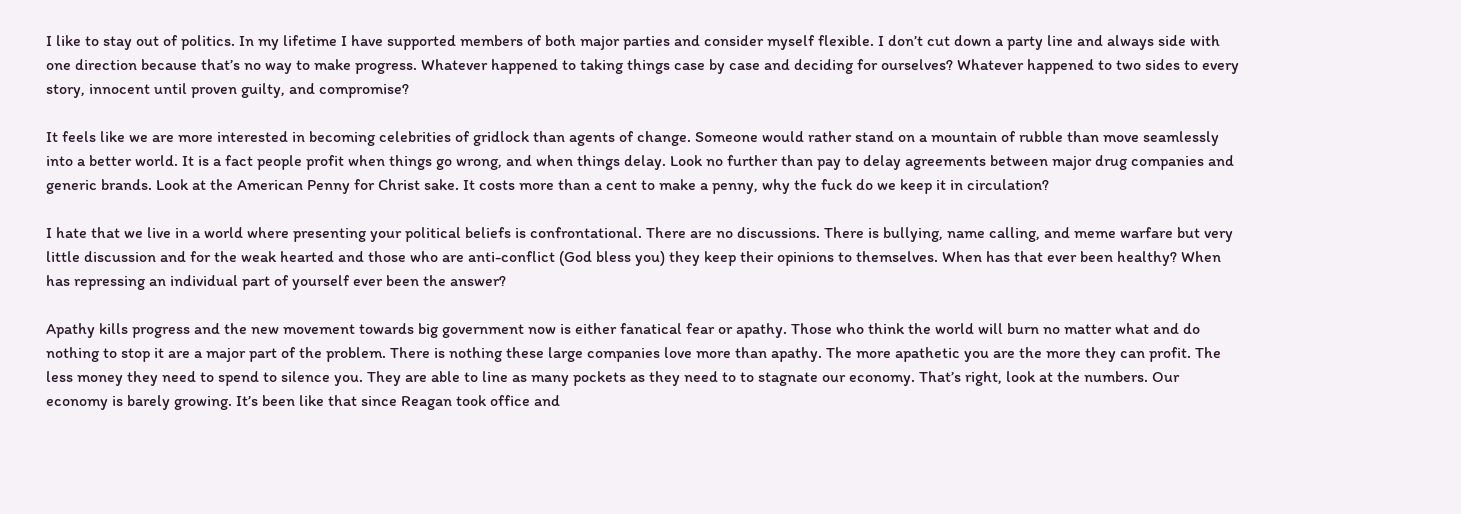I like to stay out of politics. In my lifetime I have supported members of both major parties and consider myself flexible. I don’t cut down a party line and always side with one direction because that’s no way to make progress. Whatever happened to taking things case by case and deciding for ourselves? Whatever happened to two sides to every story, innocent until proven guilty, and compromise?

It feels like we are more interested in becoming celebrities of gridlock than agents of change. Someone would rather stand on a mountain of rubble than move seamlessly into a better world. It is a fact people profit when things go wrong, and when things delay. Look no further than pay to delay agreements between major drug companies and generic brands. Look at the American Penny for Christ sake. It costs more than a cent to make a penny, why the fuck do we keep it in circulation?

I hate that we live in a world where presenting your political beliefs is confrontational. There are no discussions. There is bullying, name calling, and meme warfare but very little discussion and for the weak hearted and those who are anti-conflict (God bless you) they keep their opinions to themselves. When has that ever been healthy? When has repressing an individual part of yourself ever been the answer?

Apathy kills progress and the new movement towards big government now is either fanatical fear or apathy. Those who think the world will burn no matter what and do nothing to stop it are a major part of the problem. There is nothing these large companies love more than apathy. The more apathetic you are the more they can profit. The less money they need to spend to silence you. They are able to line as many pockets as they need to to stagnate our economy. That’s right, look at the numbers. Our economy is barely growing. It’s been like that since Reagan took office and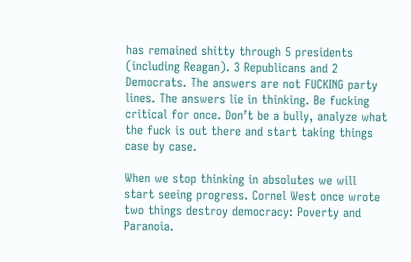has remained shitty through 5 presidents (including Reagan). 3 Republicans and 2 Democrats. The answers are not FUCKING party lines. The answers lie in thinking. Be fucking critical for once. Don’t be a bully, analyze what the fuck is out there and start taking things case by case.

When we stop thinking in absolutes we will start seeing progress. Cornel West once wrote two things destroy democracy: Poverty and Paranoia.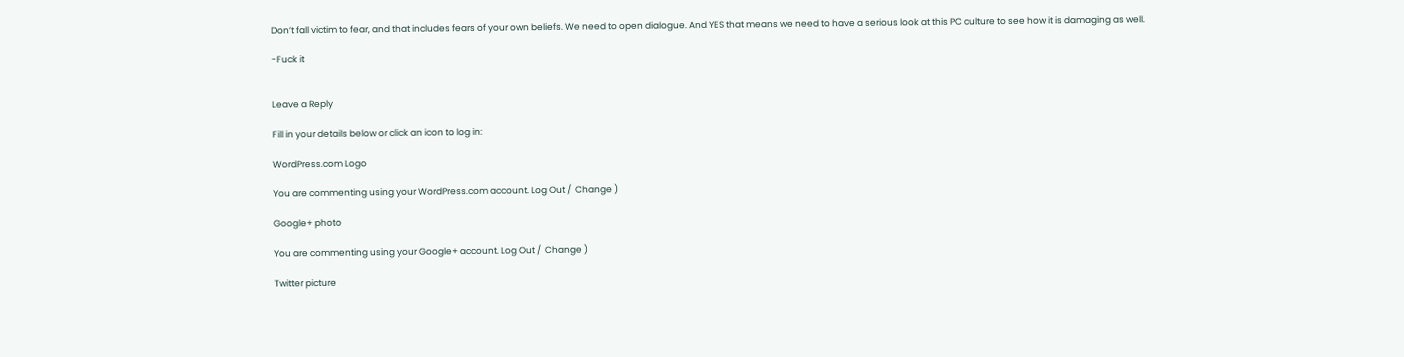Don’t fall victim to fear, and that includes fears of your own beliefs. We need to open dialogue. And YES that means we need to have a serious look at this PC culture to see how it is damaging as well.

-Fuck it


Leave a Reply

Fill in your details below or click an icon to log in:

WordPress.com Logo

You are commenting using your WordPress.com account. Log Out /  Change )

Google+ photo

You are commenting using your Google+ account. Log Out /  Change )

Twitter picture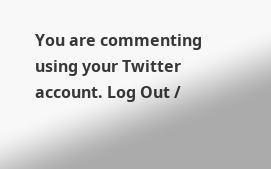You are commenting using your Twitter account. Log Out /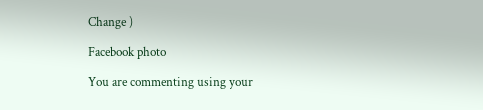Change )

Facebook photo

You are commenting using your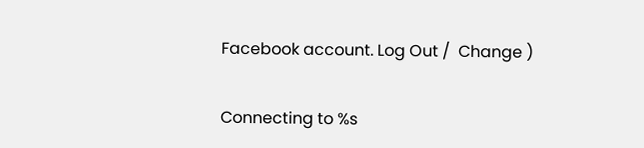Facebook account. Log Out /  Change )


Connecting to %s